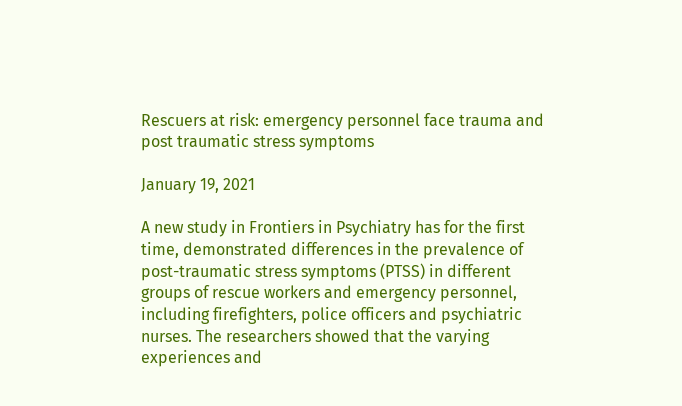Rescuers at risk: emergency personnel face trauma and post traumatic stress symptoms

January 19, 2021

A new study in Frontiers in Psychiatry has for the first time, demonstrated differences in the prevalence of post-traumatic stress symptoms (PTSS) in different groups of rescue workers and emergency personnel, including firefighters, police officers and psychiatric nurses. The researchers showed that the varying experiences and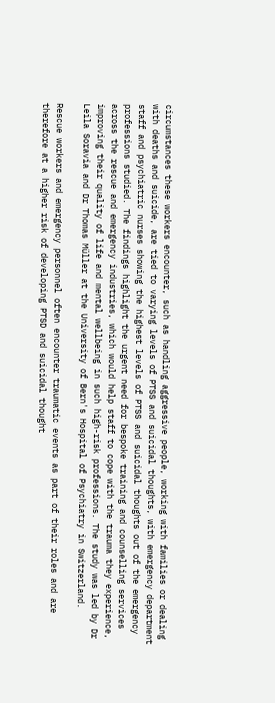circumstances these workers encounter, such as handling aggressive people, working with families or dealing with deaths and suicide, are tied to varying levels of PTSS and suicidal thoughts, with emergency department staff and psychiatric nurses showing the highest levels of PTSS and suicidal thoughts out of the emergency professions studied. The findings highlight the urgent need for bespoke training and counselling services across the rescue and emergency industries, which would help staff to cope with the trauma they experience, improving their quality of life and mental wellbeing in such high-risk professions. The study was led by Dr Leila Soravia and Dr Thomas Müller at the University of Bern's Hospital of Psychiatry in Switzerland.

Rescue workers and emergency personnel often encounter traumatic events as part of their roles and are therefore at a higher risk of developing PTSD and suicidal thought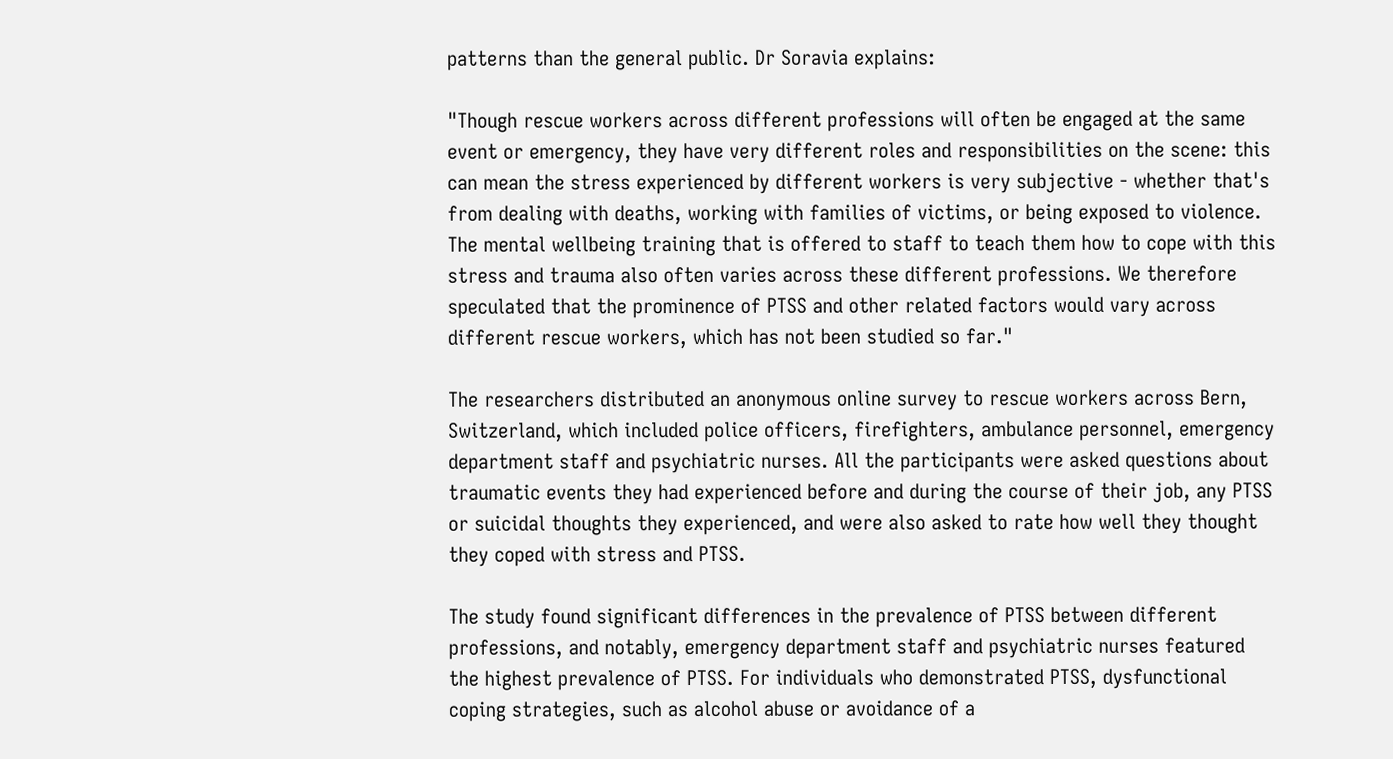patterns than the general public. Dr Soravia explains:

"Though rescue workers across different professions will often be engaged at the same event or emergency, they have very different roles and responsibilities on the scene: this can mean the stress experienced by different workers is very subjective - whether that's from dealing with deaths, working with families of victims, or being exposed to violence. The mental wellbeing training that is offered to staff to teach them how to cope with this stress and trauma also often varies across these different professions. We therefore speculated that the prominence of PTSS and other related factors would vary across different rescue workers, which has not been studied so far."

The researchers distributed an anonymous online survey to rescue workers across Bern, Switzerland, which included police officers, firefighters, ambulance personnel, emergency department staff and psychiatric nurses. All the participants were asked questions about traumatic events they had experienced before and during the course of their job, any PTSS or suicidal thoughts they experienced, and were also asked to rate how well they thought they coped with stress and PTSS.

The study found significant differences in the prevalence of PTSS between different professions, and notably, emergency department staff and psychiatric nurses featured the highest prevalence of PTSS. For individuals who demonstrated PTSS, dysfunctional coping strategies, such as alcohol abuse or avoidance of a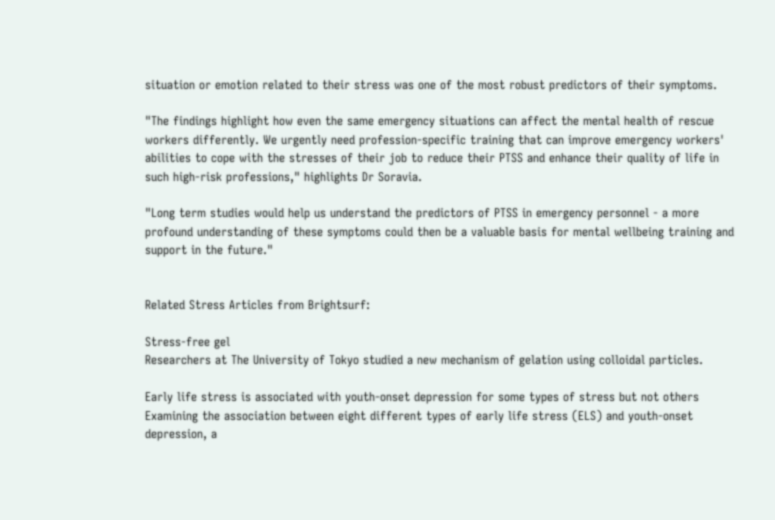situation or emotion related to their stress was one of the most robust predictors of their symptoms.

"The findings highlight how even the same emergency situations can affect the mental health of rescue workers differently. We urgently need profession-specific training that can improve emergency workers' abilities to cope with the stresses of their job to reduce their PTSS and enhance their quality of life in such high-risk professions," highlights Dr Soravia.

"Long term studies would help us understand the predictors of PTSS in emergency personnel - a more profound understanding of these symptoms could then be a valuable basis for mental wellbeing training and support in the future."


Related Stress Articles from Brightsurf:

Stress-free gel
Researchers at The University of Tokyo studied a new mechanism of gelation using colloidal particles.

Early life stress is associated with youth-onset depression for some types of stress but not others
Examining the association between eight different types of early life stress (ELS) and youth-onset depression, a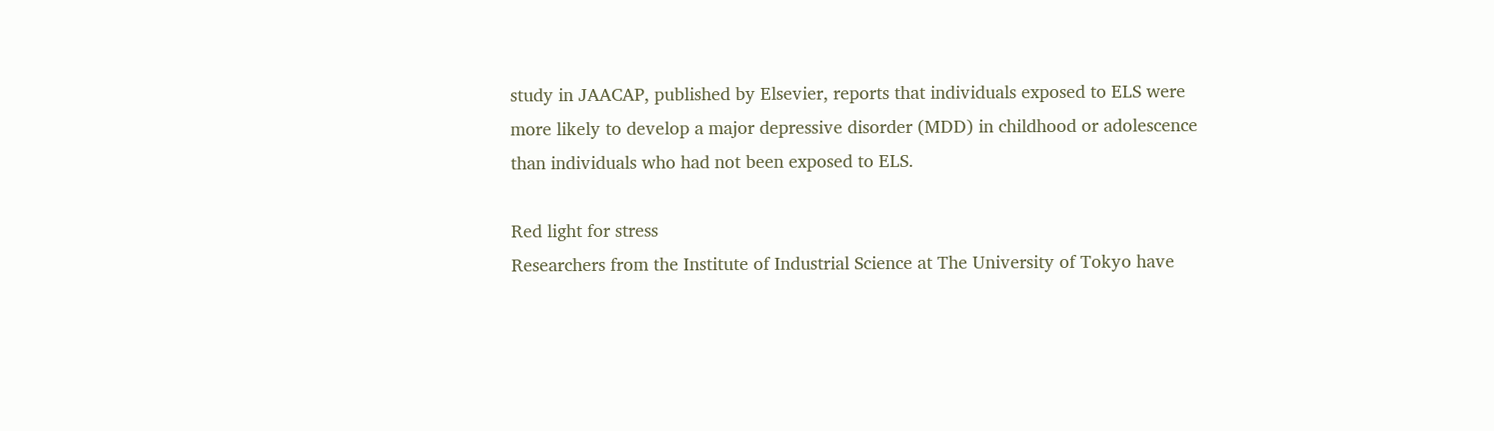study in JAACAP, published by Elsevier, reports that individuals exposed to ELS were more likely to develop a major depressive disorder (MDD) in childhood or adolescence than individuals who had not been exposed to ELS.

Red light for stress
Researchers from the Institute of Industrial Science at The University of Tokyo have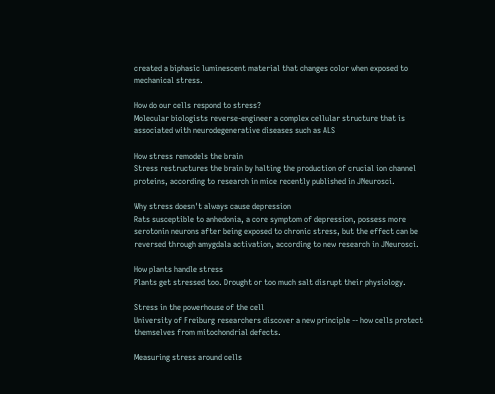created a biphasic luminescent material that changes color when exposed to mechanical stress.

How do our cells respond to stress?
Molecular biologists reverse-engineer a complex cellular structure that is associated with neurodegenerative diseases such as ALS

How stress remodels the brain
Stress restructures the brain by halting the production of crucial ion channel proteins, according to research in mice recently published in JNeurosci.

Why stress doesn't always cause depression
Rats susceptible to anhedonia, a core symptom of depression, possess more serotonin neurons after being exposed to chronic stress, but the effect can be reversed through amygdala activation, according to new research in JNeurosci.

How plants handle stress
Plants get stressed too. Drought or too much salt disrupt their physiology.

Stress in the powerhouse of the cell
University of Freiburg researchers discover a new principle -- how cells protect themselves from mitochondrial defects.

Measuring stress around cells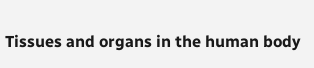Tissues and organs in the human body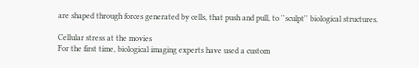are shaped through forces generated by cells, that push and pull, to ''sculpt'' biological structures.

Cellular stress at the movies
For the first time, biological imaging experts have used a custom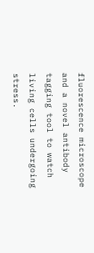fluorescence microscope and a novel antibody tagging tool to watch living cells undergoing stress.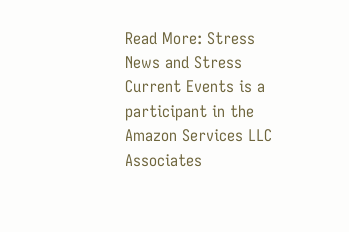Read More: Stress News and Stress Current Events is a participant in the Amazon Services LLC Associates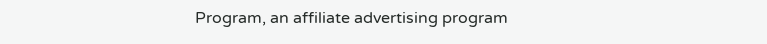Program, an affiliate advertising program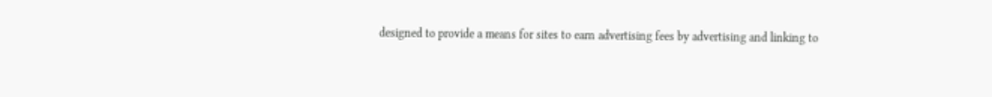designed to provide a means for sites to earn advertising fees by advertising and linking to